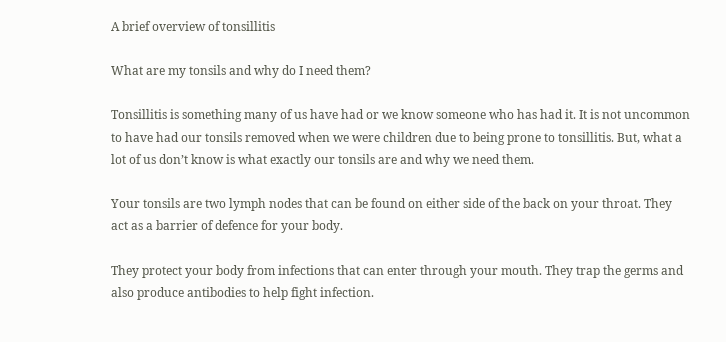A brief overview of tonsillitis

What are my tonsils and why do I need them?

Tonsillitis is something many of us have had or we know someone who has had it. It is not uncommon to have had our tonsils removed when we were children due to being prone to tonsillitis. But, what a lot of us don’t know is what exactly our tonsils are and why we need them.

Your tonsils are two lymph nodes that can be found on either side of the back on your throat. They act as a barrier of defence for your body.

They protect your body from infections that can enter through your mouth. They trap the germs and also produce antibodies to help fight infection.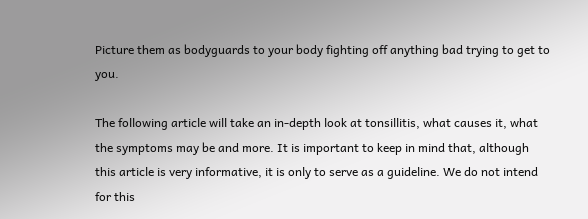Picture them as bodyguards to your body fighting off anything bad trying to get to you.

The following article will take an in-depth look at tonsillitis, what causes it, what the symptoms may be and more. It is important to keep in mind that, although this article is very informative, it is only to serve as a guideline. We do not intend for this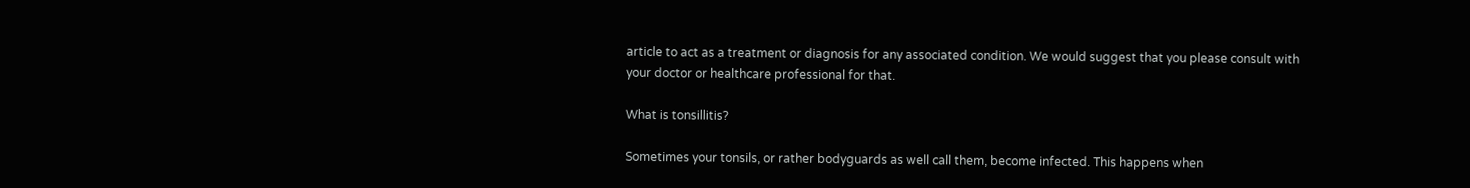article to act as a treatment or diagnosis for any associated condition. We would suggest that you please consult with your doctor or healthcare professional for that.

What is tonsillitis?

Sometimes your tonsils, or rather bodyguards as well call them, become infected. This happens when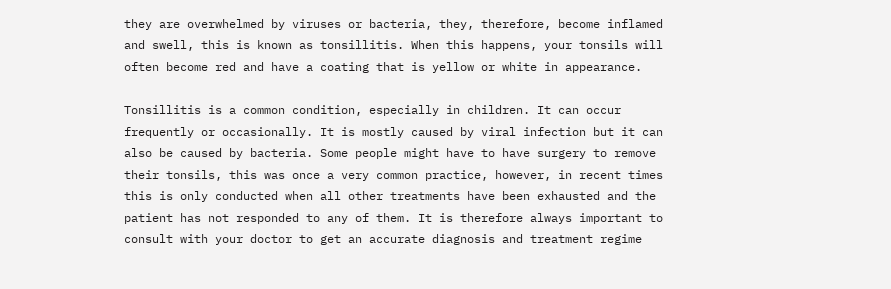they are overwhelmed by viruses or bacteria, they, therefore, become inflamed and swell, this is known as tonsillitis. When this happens, your tonsils will often become red and have a coating that is yellow or white in appearance.

Tonsillitis is a common condition, especially in children. It can occur frequently or occasionally. It is mostly caused by viral infection but it can also be caused by bacteria. Some people might have to have surgery to remove their tonsils, this was once a very common practice, however, in recent times this is only conducted when all other treatments have been exhausted and the patient has not responded to any of them. It is therefore always important to consult with your doctor to get an accurate diagnosis and treatment regime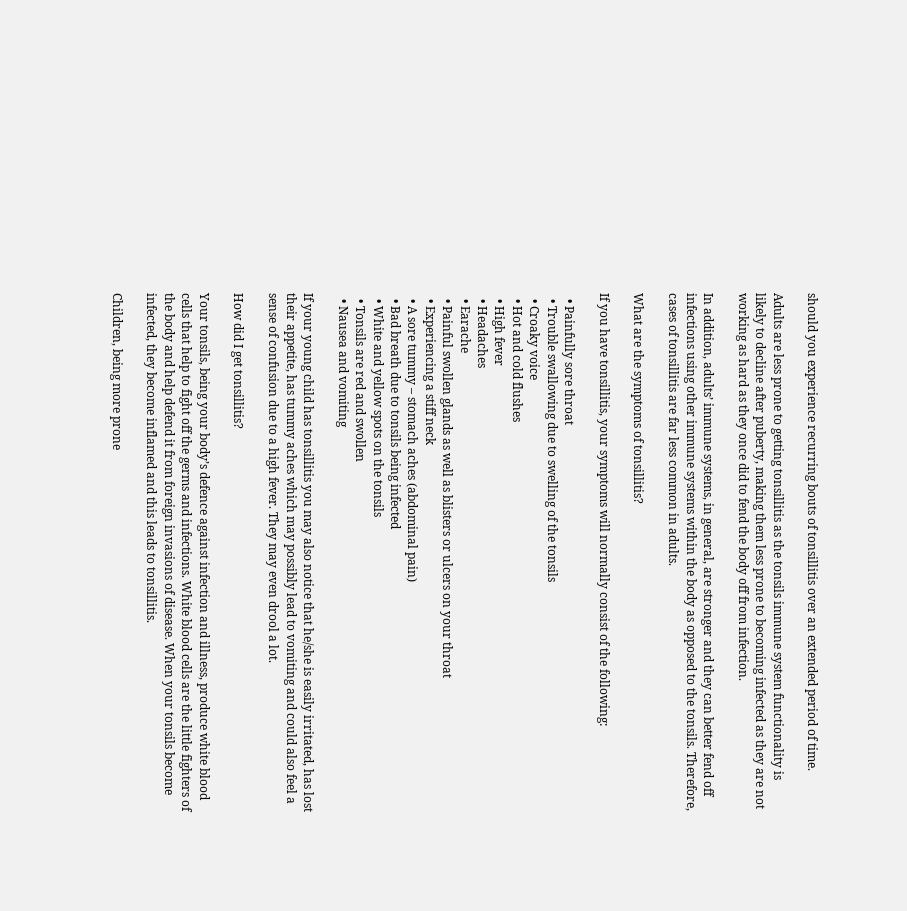should you experience recurring bouts of tonsillitis over an extended period of time.

Adults are less prone to getting tonsillitis as the tonsils immune system functionality is likely to decline after puberty, making them less prone to becoming infected as they are not working as hard as they once did to fend the body off from infection.

In addition, adults’ immune systems, in general, are stronger and they can better fend off infections using other immune systems within the body as opposed to the tonsils. Therefore, cases of tonsillitis are far less common in adults.

What are the symptoms of tonsillitis?

If you have tonsillitis, your symptoms will normally consist of the following:

  • Painfully sore throat
  • Trouble swallowing due to swelling of the tonsils
  • Croaky voice
  • Hot and cold flushes
  • High fever
  • Headaches
  • Earache
  • Painful swollen glands as well as blisters or ulcers on your throat
  • Experiencing a stiff neck
  • A sore tummy – stomach aches (abdominal pain)
  • Bad breath due to tonsils being infected
  • White and yellow spots on the tonsils
  • Tonsils are red and swollen
  • Nausea and vomiting

If your young child has tonsillitis you may also notice that he/she is easily irritated, has lost their appetite, has tummy aches which may possibly lead to vomiting and could also feel a sense of confusion due to a high fever. They may even drool a lot.

How did I get tonsillitis?

Your tonsils, being your body’s defence against infection and illness, produce white blood cells that help to fight off the germs and infections. White blood cells are the little fighters of the body and help defend it from foreign invasions of disease. When your tonsils become infected, they become inflamed and this leads to tonsillitis.

Children, being more prone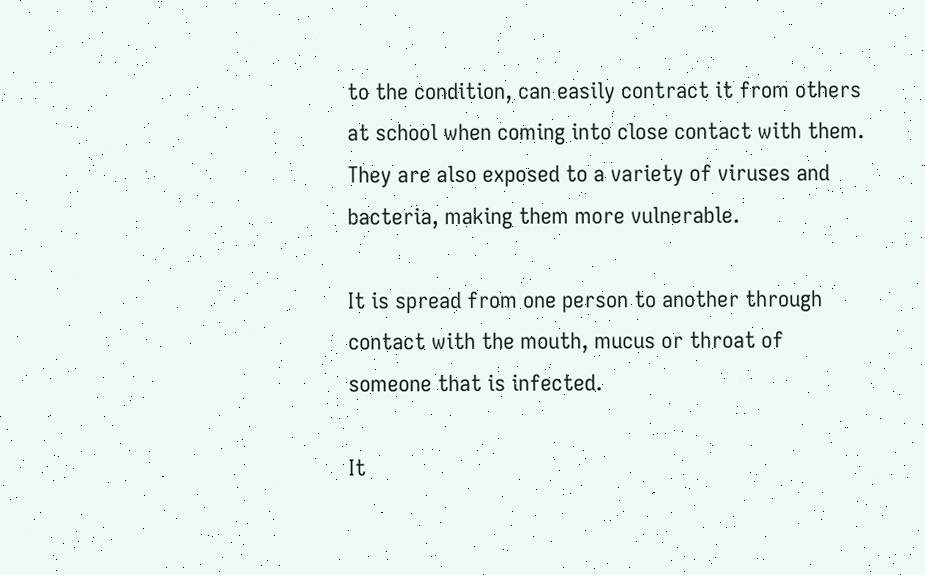to the condition, can easily contract it from others at school when coming into close contact with them. They are also exposed to a variety of viruses and bacteria, making them more vulnerable.

It is spread from one person to another through contact with the mouth, mucus or throat of someone that is infected.

It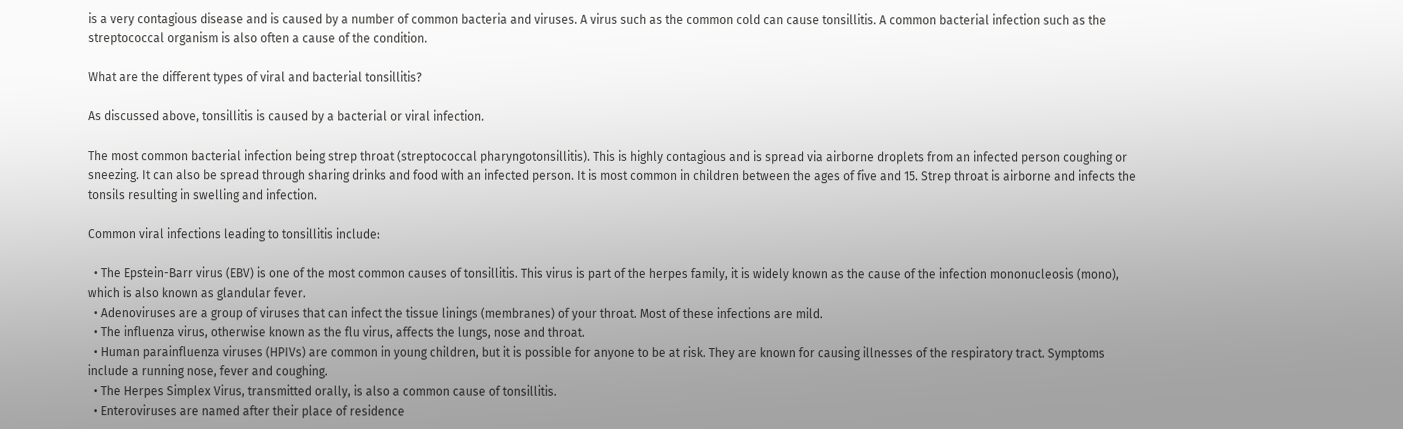is a very contagious disease and is caused by a number of common bacteria and viruses. A virus such as the common cold can cause tonsillitis. A common bacterial infection such as the streptococcal organism is also often a cause of the condition.

What are the different types of viral and bacterial tonsillitis?

As discussed above, tonsillitis is caused by a bacterial or viral infection.

The most common bacterial infection being strep throat (streptococcal pharyngotonsillitis). This is highly contagious and is spread via airborne droplets from an infected person coughing or sneezing. It can also be spread through sharing drinks and food with an infected person. It is most common in children between the ages of five and 15. Strep throat is airborne and infects the tonsils resulting in swelling and infection.

Common viral infections leading to tonsillitis include:

  • The Epstein-Barr virus (EBV) is one of the most common causes of tonsillitis. This virus is part of the herpes family, it is widely known as the cause of the infection mononucleosis (mono), which is also known as glandular fever.
  • Adenoviruses are a group of viruses that can infect the tissue linings (membranes) of your throat. Most of these infections are mild.
  • The influenza virus, otherwise known as the flu virus, affects the lungs, nose and throat.
  • Human parainfluenza viruses (HPIVs) are common in young children, but it is possible for anyone to be at risk. They are known for causing illnesses of the respiratory tract. Symptoms include a running nose, fever and coughing.
  • The Herpes Simplex Virus, transmitted orally, is also a common cause of tonsillitis.
  • Enteroviruses are named after their place of residence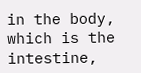in the body, which is the intestine,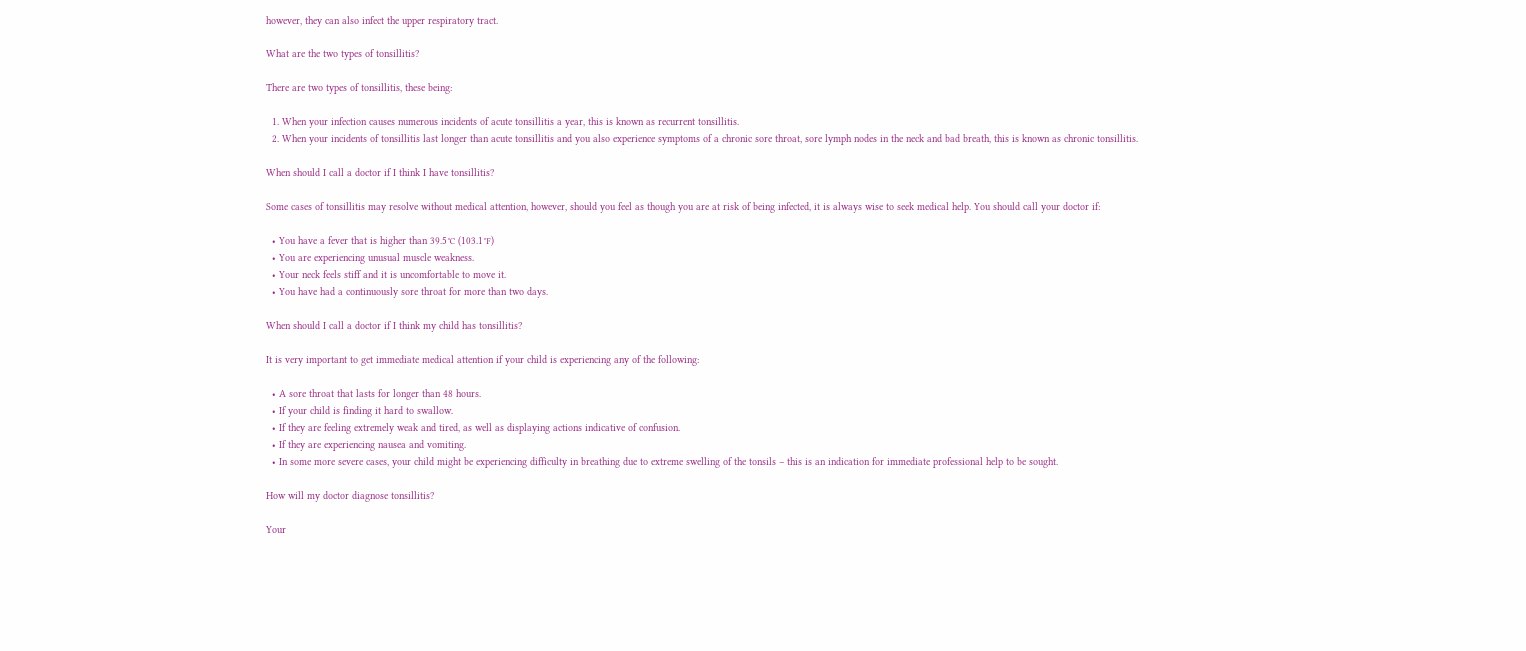however, they can also infect the upper respiratory tract.

What are the two types of tonsillitis?

There are two types of tonsillitis, these being:

  1. When your infection causes numerous incidents of acute tonsillitis a year, this is known as recurrent tonsillitis.
  2. When your incidents of tonsillitis last longer than acute tonsillitis and you also experience symptoms of a chronic sore throat, sore lymph nodes in the neck and bad breath, this is known as chronic tonsillitis.

When should I call a doctor if I think I have tonsillitis?

Some cases of tonsillitis may resolve without medical attention, however, should you feel as though you are at risk of being infected, it is always wise to seek medical help. You should call your doctor if:

  • You have a fever that is higher than 39.5℃ (103.1℉)
  • You are experiencing unusual muscle weakness.
  • Your neck feels stiff and it is uncomfortable to move it.
  • You have had a continuously sore throat for more than two days.

When should I call a doctor if I think my child has tonsillitis?

It is very important to get immediate medical attention if your child is experiencing any of the following:

  • A sore throat that lasts for longer than 48 hours.
  • If your child is finding it hard to swallow.
  • If they are feeling extremely weak and tired, as well as displaying actions indicative of confusion.
  • If they are experiencing nausea and vomiting.
  • In some more severe cases, your child might be experiencing difficulty in breathing due to extreme swelling of the tonsils – this is an indication for immediate professional help to be sought.

How will my doctor diagnose tonsillitis?

Your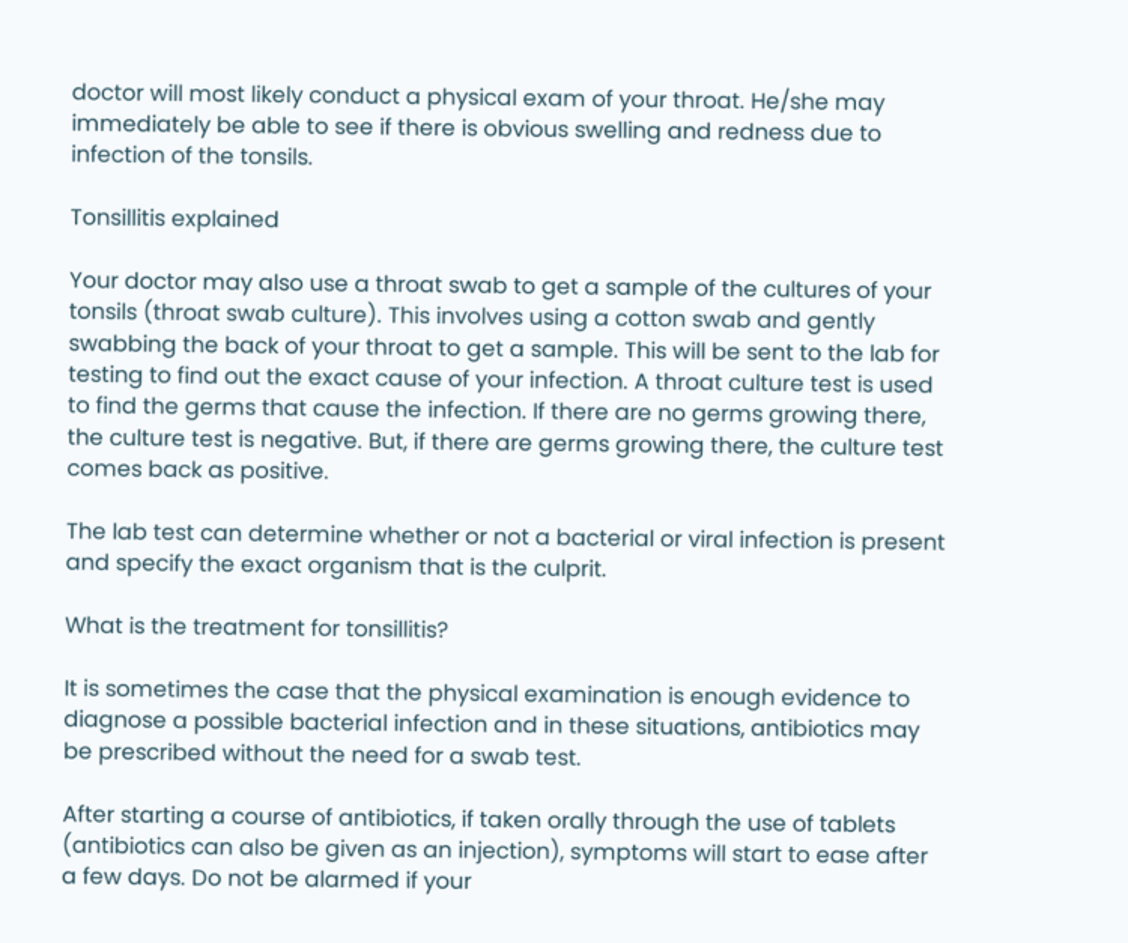doctor will most likely conduct a physical exam of your throat. He/she may immediately be able to see if there is obvious swelling and redness due to infection of the tonsils.

Tonsillitis explained

Your doctor may also use a throat swab to get a sample of the cultures of your tonsils (throat swab culture). This involves using a cotton swab and gently swabbing the back of your throat to get a sample. This will be sent to the lab for testing to find out the exact cause of your infection. A throat culture test is used to find the germs that cause the infection. If there are no germs growing there, the culture test is negative. But, if there are germs growing there, the culture test comes back as positive.

The lab test can determine whether or not a bacterial or viral infection is present and specify the exact organism that is the culprit.

What is the treatment for tonsillitis?

It is sometimes the case that the physical examination is enough evidence to diagnose a possible bacterial infection and in these situations, antibiotics may be prescribed without the need for a swab test.

After starting a course of antibiotics, if taken orally through the use of tablets (antibiotics can also be given as an injection), symptoms will start to ease after a few days. Do not be alarmed if your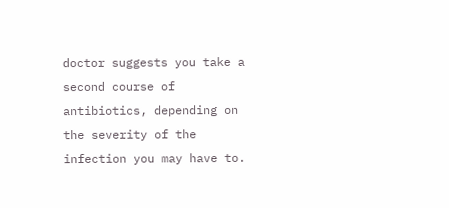doctor suggests you take a second course of antibiotics, depending on the severity of the infection you may have to.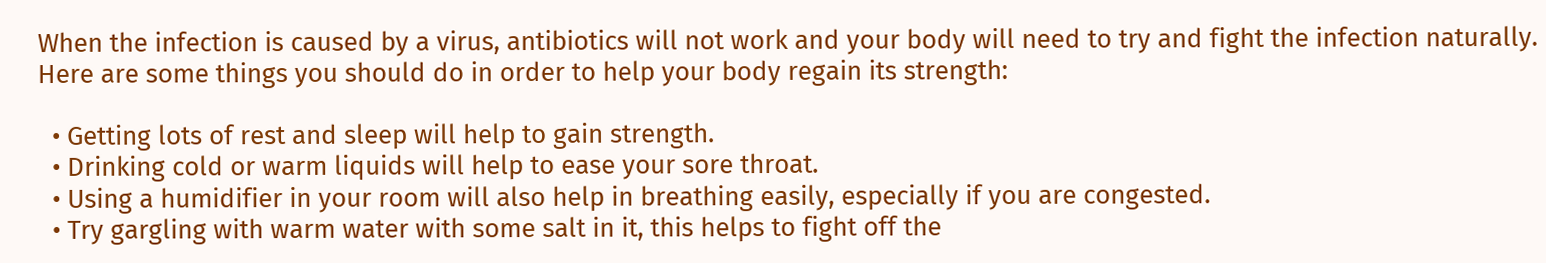When the infection is caused by a virus, antibiotics will not work and your body will need to try and fight the infection naturally. Here are some things you should do in order to help your body regain its strength:

  • Getting lots of rest and sleep will help to gain strength.
  • Drinking cold or warm liquids will help to ease your sore throat.
  • Using a humidifier in your room will also help in breathing easily, especially if you are congested.
  • Try gargling with warm water with some salt in it, this helps to fight off the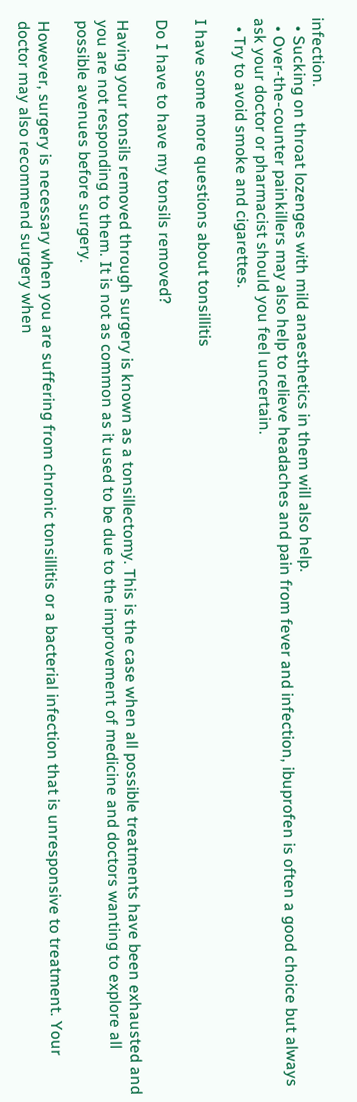infection.
  • Sucking on throat lozenges with mild anaesthetics in them will also help.
  • Over-the-counter painkillers may also help to relieve headaches and pain from fever and infection, ibuprofen is often a good choice but always ask your doctor or pharmacist should you feel uncertain.
  • Try to avoid smoke and cigarettes.

I have some more questions about tonsillitis

Do I have to have my tonsils removed?

Having your tonsils removed through surgery is known as a tonsillectomy. This is the case when all possible treatments have been exhausted and you are not responding to them. It is not as common as it used to be due to the improvement of medicine and doctors wanting to explore all possible avenues before surgery.

However, surgery is necessary when you are suffering from chronic tonsillitis or a bacterial infection that is unresponsive to treatment. Your doctor may also recommend surgery when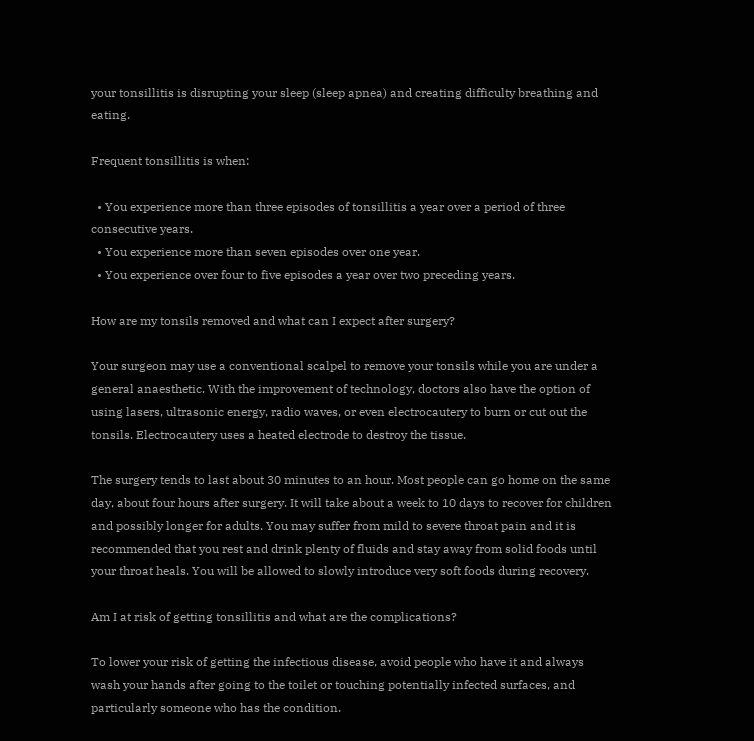your tonsillitis is disrupting your sleep (sleep apnea) and creating difficulty breathing and eating.

Frequent tonsillitis is when:

  • You experience more than three episodes of tonsillitis a year over a period of three consecutive years.
  • You experience more than seven episodes over one year.
  • You experience over four to five episodes a year over two preceding years.

How are my tonsils removed and what can I expect after surgery?

Your surgeon may use a conventional scalpel to remove your tonsils while you are under a general anaesthetic. With the improvement of technology, doctors also have the option of using lasers, ultrasonic energy, radio waves, or even electrocautery to burn or cut out the tonsils. Electrocautery uses a heated electrode to destroy the tissue.

The surgery tends to last about 30 minutes to an hour. Most people can go home on the same day, about four hours after surgery. It will take about a week to 10 days to recover for children and possibly longer for adults. You may suffer from mild to severe throat pain and it is recommended that you rest and drink plenty of fluids and stay away from solid foods until your throat heals. You will be allowed to slowly introduce very soft foods during recovery.

Am I at risk of getting tonsillitis and what are the complications?

To lower your risk of getting the infectious disease, avoid people who have it and always wash your hands after going to the toilet or touching potentially infected surfaces, and particularly someone who has the condition.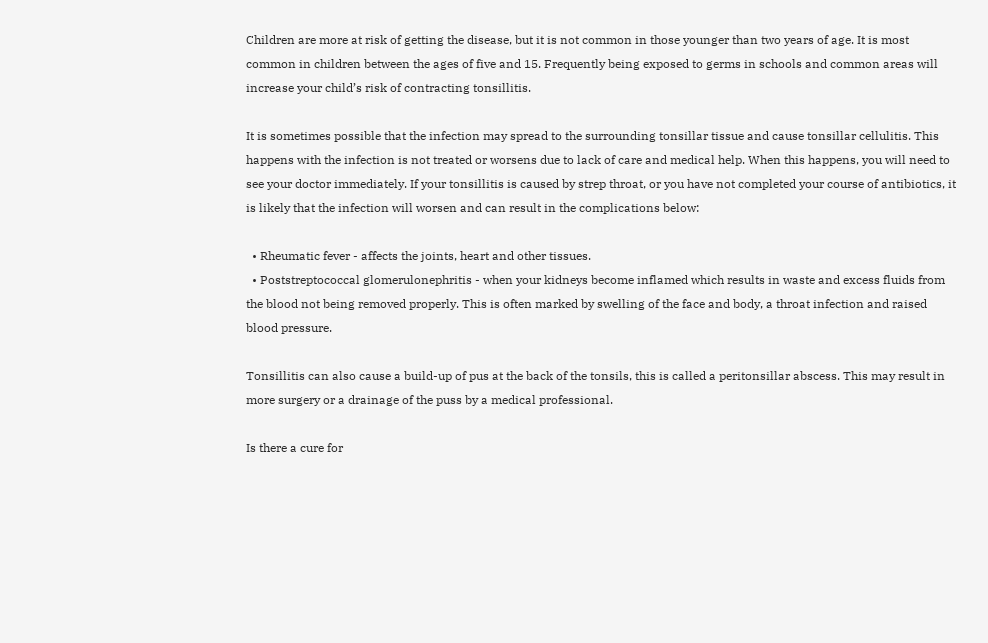Children are more at risk of getting the disease, but it is not common in those younger than two years of age. It is most common in children between the ages of five and 15. Frequently being exposed to germs in schools and common areas will increase your child’s risk of contracting tonsillitis.

It is sometimes possible that the infection may spread to the surrounding tonsillar tissue and cause tonsillar cellulitis. This happens with the infection is not treated or worsens due to lack of care and medical help. When this happens, you will need to see your doctor immediately. If your tonsillitis is caused by strep throat, or you have not completed your course of antibiotics, it is likely that the infection will worsen and can result in the complications below:

  • Rheumatic fever - affects the joints, heart and other tissues.
  • Poststreptococcal glomerulonephritis - when your kidneys become inflamed which results in waste and excess fluids from the blood not being removed properly. This is often marked by swelling of the face and body, a throat infection and raised blood pressure.

Tonsillitis can also cause a build-up of pus at the back of the tonsils, this is called a peritonsillar abscess. This may result in more surgery or a drainage of the puss by a medical professional.

Is there a cure for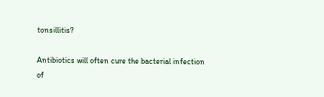tonsillitis?

Antibiotics will often cure the bacterial infection of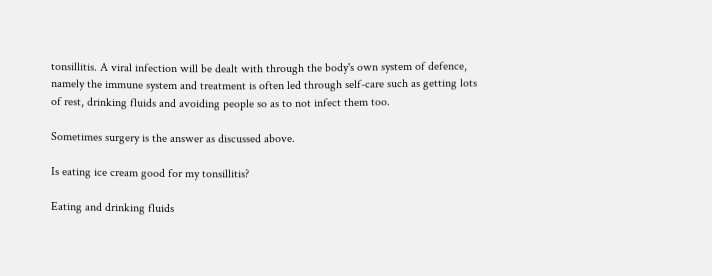tonsillitis. A viral infection will be dealt with through the body's own system of defence, namely the immune system and treatment is often led through self-care such as getting lots of rest, drinking fluids and avoiding people so as to not infect them too.

Sometimes surgery is the answer as discussed above.

Is eating ice cream good for my tonsillitis?

Eating and drinking fluids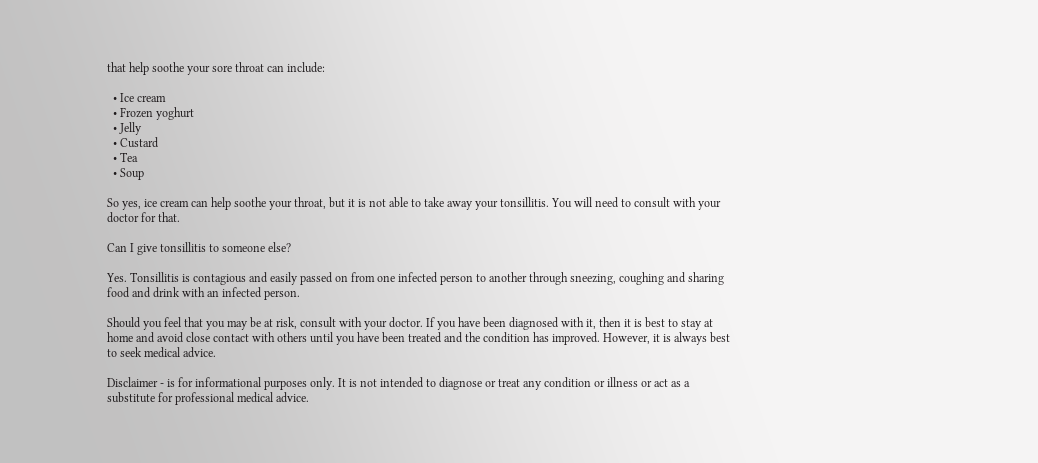that help soothe your sore throat can include:

  • Ice cream
  • Frozen yoghurt
  • Jelly
  • Custard
  • Tea
  • Soup

So yes, ice cream can help soothe your throat, but it is not able to take away your tonsillitis. You will need to consult with your doctor for that.

Can I give tonsillitis to someone else?

Yes. Tonsillitis is contagious and easily passed on from one infected person to another through sneezing, coughing and sharing food and drink with an infected person.

Should you feel that you may be at risk, consult with your doctor. If you have been diagnosed with it, then it is best to stay at home and avoid close contact with others until you have been treated and the condition has improved. However, it is always best to seek medical advice.

Disclaimer - is for informational purposes only. It is not intended to diagnose or treat any condition or illness or act as a substitute for professional medical advice.